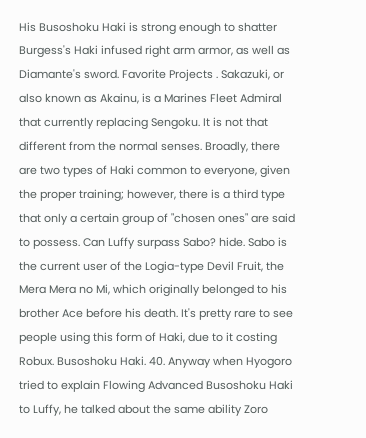His Busoshoku Haki is strong enough to shatter Burgess's Haki infused right arm armor, as well as Diamante's sword. Favorite Projects . Sakazuki, or also known as Akainu, is a Marines Fleet Admiral that currently replacing Sengoku. It is not that different from the normal senses. Broadly, there are two types of Haki common to everyone, given the proper training; however, there is a third type that only a certain group of "chosen ones" are said to possess. Can Luffy surpass Sabo? hide. Sabo is the current user of the Logia-type Devil Fruit, the Mera Mera no Mi, which originally belonged to his brother Ace before his death. It's pretty rare to see people using this form of Haki, due to it costing Robux. Busoshoku Haki. 40. Anyway when Hyogoro tried to explain Flowing Advanced Busoshoku Haki to Luffy, he talked about the same ability Zoro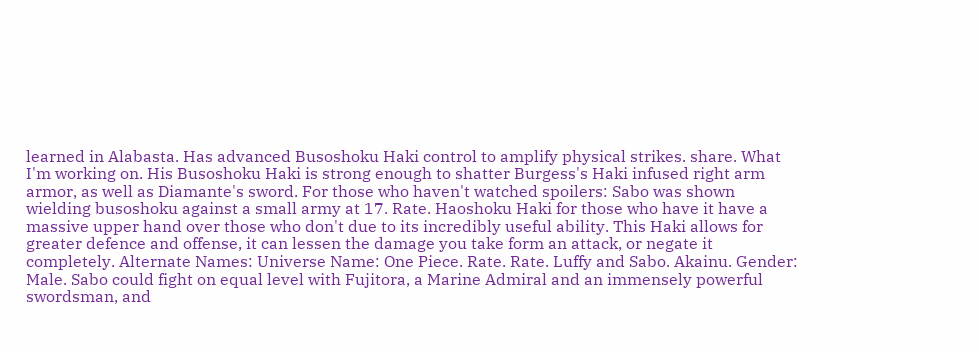learned in Alabasta. Has advanced Busoshoku Haki control to amplify physical strikes. share. What I'm working on. His Busoshoku Haki is strong enough to shatter Burgess's Haki infused right arm armor, as well as Diamante's sword. For those who haven't watched spoilers: Sabo was shown wielding busoshoku against a small army at 17. Rate. Haoshoku Haki for those who have it have a massive upper hand over those who don't due to its incredibly useful ability. This Haki allows for greater defence and offense, it can lessen the damage you take form an attack, or negate it completely. Alternate Names: Universe Name: One Piece. Rate. Rate. Luffy and Sabo. Akainu. Gender: Male. Sabo could fight on equal level with Fujitora, a Marine Admiral and an immensely powerful swordsman, and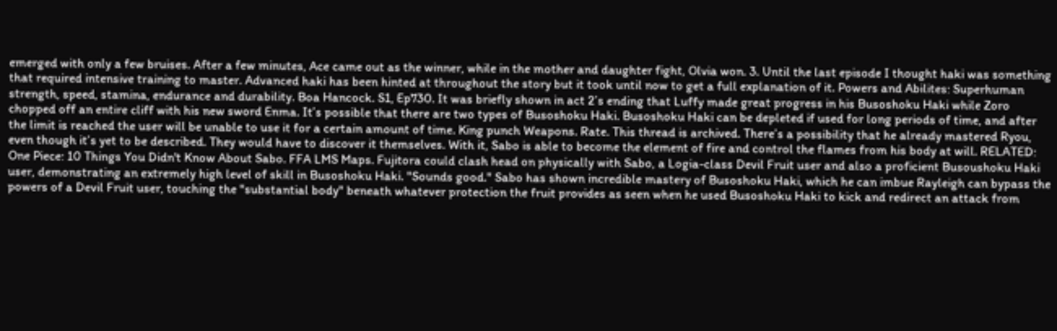emerged with only a few bruises. After a few minutes, Ace came out as the winner, while in the mother and daughter fight, Olvia won. 3. Until the last episode I thought haki was something that required intensive training to master. Advanced haki has been hinted at throughout the story but it took until now to get a full explanation of it. Powers and Abilites: Superhuman strength, speed, stamina, endurance and durability. Boa Hancock. S1, Ep730. It was briefly shown in act 2’s ending that Luffy made great progress in his Busoshoku Haki while Zoro chopped off an entire cliff with his new sword Enma. It’s possible that there are two types of Busoshoku Haki. Busoshoku Haki can be depleted if used for long periods of time, and after the limit is reached the user will be unable to use it for a certain amount of time. King punch Weapons. Rate. This thread is archived. There’s a possibility that he already mastered Ryou, even though it’s yet to be described. They would have to discover it themselves. With it, Sabo is able to become the element of fire and control the flames from his body at will. RELATED: One Piece: 10 Things You Didn't Know About Sabo. FFA LMS Maps. Fujitora could clash head on physically with Sabo, a Logia-class Devil Fruit user and also a proficient Busoushoku Haki user, demonstrating an extremely high level of skill in Busoshoku Haki. "Sounds good." Sabo has shown incredible mastery of Busoshoku Haki, which he can imbue Rayleigh can bypass the powers of a Devil Fruit user, touching the "substantial body" beneath whatever protection the fruit provides as seen when he used Busoshoku Haki to kick and redirect an attack from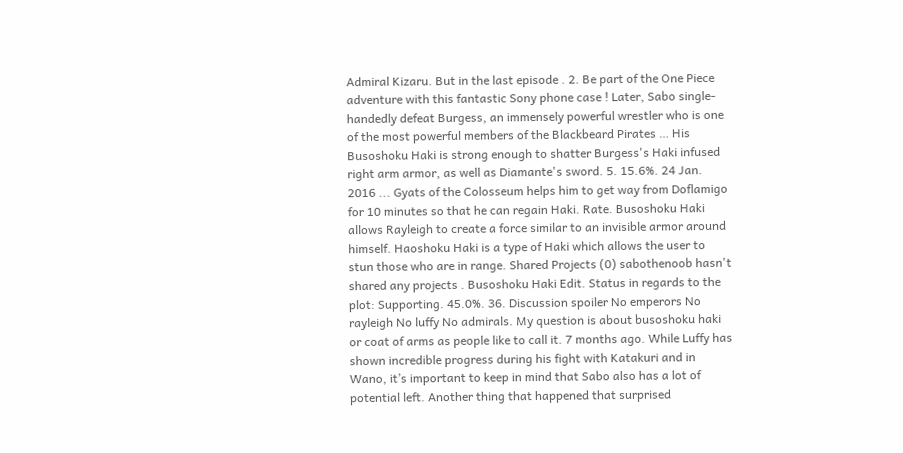Admiral Kizaru. But in the last episode . 2. Be part of the One Piece adventure with this fantastic Sony phone case ! Later, Sabo single-handedly defeat Burgess, an immensely powerful wrestler who is one of the most powerful members of the Blackbeard Pirates … His Busoshoku Haki is strong enough to shatter Burgess's Haki infused right arm armor, as well as Diamante's sword. 5. 15.6%. 24 Jan. 2016 ... Gyats of the Colosseum helps him to get way from Doflamigo for 10 minutes so that he can regain Haki. Rate. Busoshoku Haki allows Rayleigh to create a force similar to an invisible armor around himself. Haoshoku Haki is a type of Haki which allows the user to stun those who are in range. Shared Projects (0) sabothenoob hasn't shared any projects . Busoshoku Haki Edit. Status in regards to the plot: Supporting. 45.0%. 36. Discussion spoiler No emperors No rayleigh No luffy No admirals. My question is about busoshoku haki or coat of arms as people like to call it. 7 months ago. While Luffy has shown incredible progress during his fight with Katakuri and in Wano, it’s important to keep in mind that Sabo also has a lot of potential left. Another thing that happened that surprised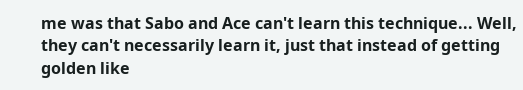me was that Sabo and Ace can't learn this technique... Well, they can't necessarily learn it, just that instead of getting golden like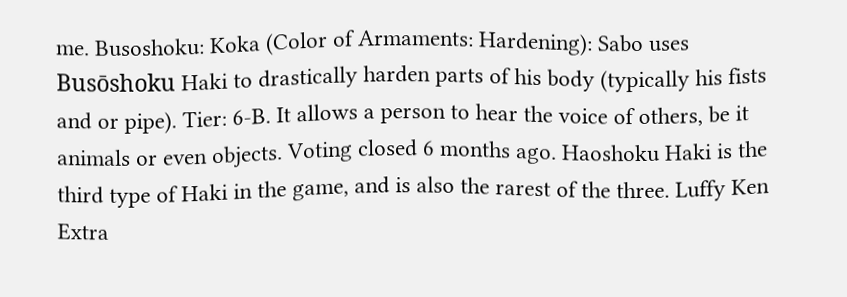me. Busoshoku: Koka (Color of Armaments: Hardening): Sabo uses Busōshoku Haki to drastically harden parts of his body (typically his fists and or pipe). Tier: 6-B. It allows a person to hear the voice of others, be it animals or even objects. Voting closed 6 months ago. Haoshoku Haki is the third type of Haki in the game, and is also the rarest of the three. Luffy Ken Extra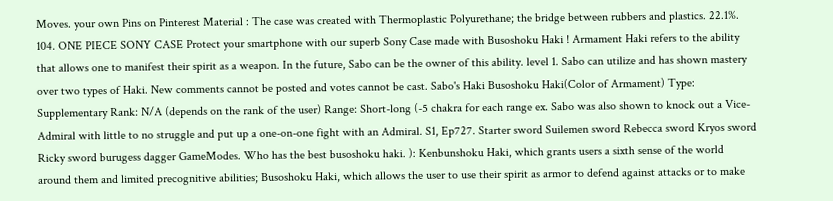Moves. your own Pins on Pinterest Material : The case was created with Thermoplastic Polyurethane; the bridge between rubbers and plastics. 22.1%. 104. ONE PIECE SONY CASE Protect your smartphone with our superb Sony Case made with Busoshoku Haki ! Armament Haki refers to the ability that allows one to manifest their spirit as a weapon. In the future, Sabo can be the owner of this ability. level 1. Sabo can utilize and has shown mastery over two types of Haki. New comments cannot be posted and votes cannot be cast. Sabo's Haki Busoshoku Haki(Color of Armament) Type: Supplementary Rank: N/A (depends on the rank of the user) Range: Short-long (-5 chakra for each range ex. Sabo was also shown to knock out a Vice-Admiral with little to no struggle and put up a one-on-one fight with an Admiral. S1, Ep727. Starter sword Suilemen sword Rebecca sword Kryos sword Ricky sword burugess dagger GameModes. Who has the best busoshoku haki. ): Kenbunshoku Haki, which grants users a sixth sense of the world around them and limited precognitive abilities; Busoshoku Haki, which allows the user to use their spirit as armor to defend against attacks or to make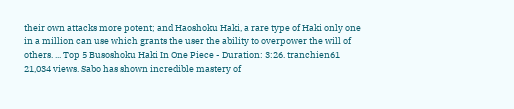their own attacks more potent; and Haoshoku Haki, a rare type of Haki only one in a million can use which grants the user the ability to overpower the will of others. ... Top 5 Busoshoku Haki In One Piece - Duration: 3:26. tranchien61 21,034 views. Sabo has shown incredible mastery of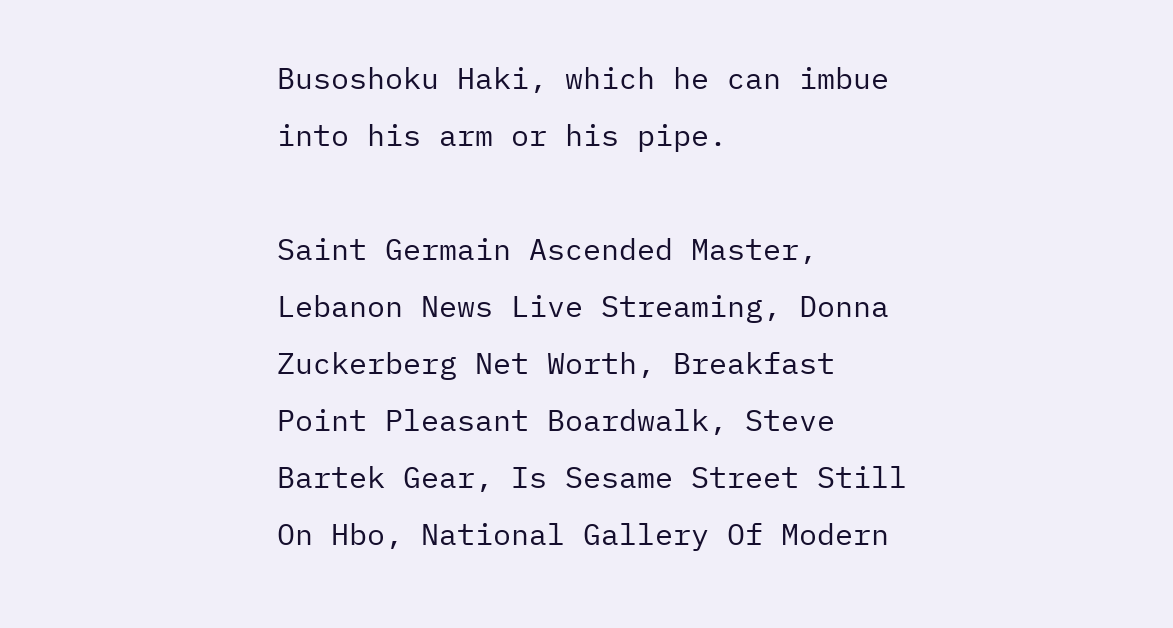Busoshoku Haki, which he can imbue into his arm or his pipe.

Saint Germain Ascended Master, Lebanon News Live Streaming, Donna Zuckerberg Net Worth, Breakfast Point Pleasant Boardwalk, Steve Bartek Gear, Is Sesame Street Still On Hbo, National Gallery Of Modern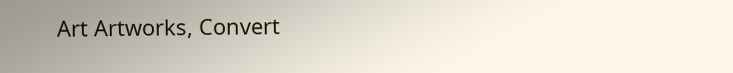Art Artworks, Convert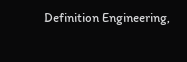Definition Engineering,